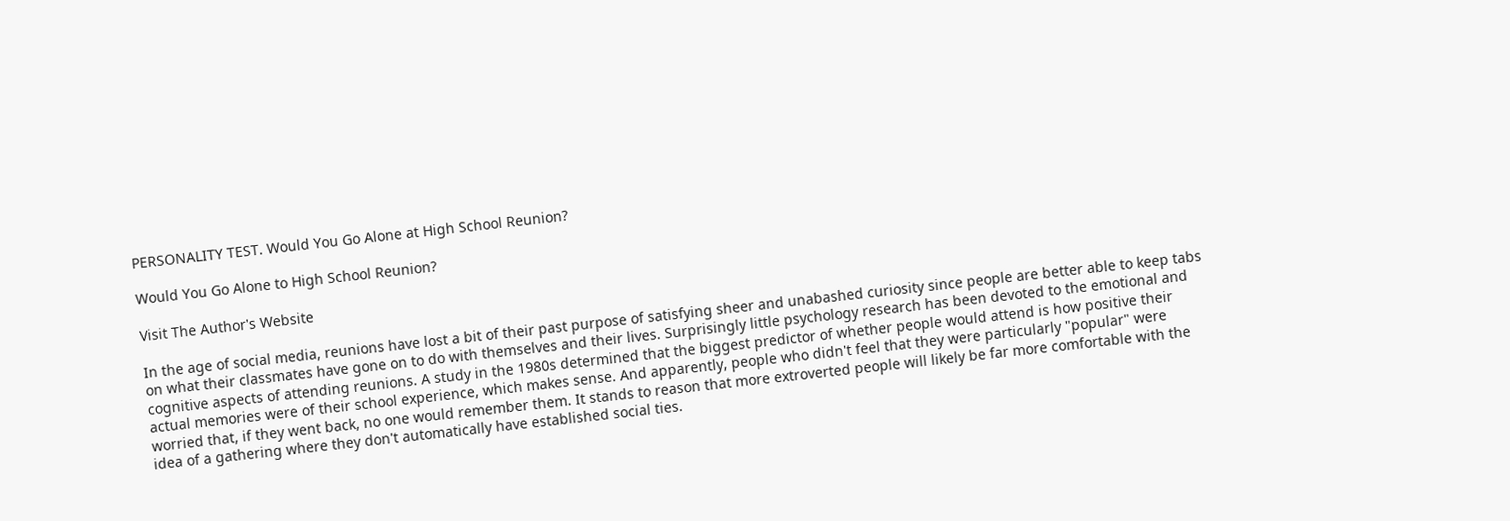PERSONALITY TEST. Would You Go Alone at High School Reunion?

Would You Go Alone to High School Reunion?

Visit The Author's Website

In the age of social media, reunions have lost a bit of their past purpose of satisfying sheer and unabashed curiosity since people are better able to keep tabs on what their classmates have gone on to do with themselves and their lives. Surprisingly little psychology research has been devoted to the emotional and cognitive aspects of attending reunions. A study in the 1980s determined that the biggest predictor of whether people would attend is how positive their actual memories were of their school experience, which makes sense. And apparently, people who didn't feel that they were particularly "popular" were worried that, if they went back, no one would remember them. It stands to reason that more extroverted people will likely be far more comfortable with the idea of a gathering where they don't automatically have established social ties.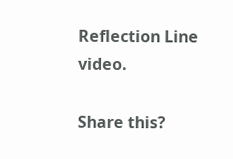Reflection Line video.

Share this?